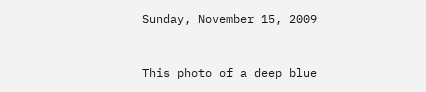Sunday, November 15, 2009


This photo of a deep blue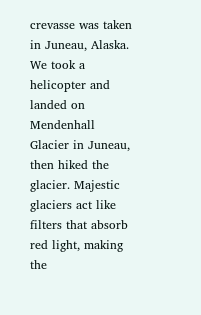crevasse was taken in Juneau, Alaska. We took a helicopter and landed on Mendenhall Glacier in Juneau, then hiked the glacier. Majestic glaciers act like filters that absorb red light, making the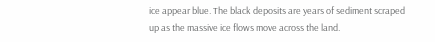ice appear blue. The black deposits are years of sediment scraped up as the massive ice flows move across the land.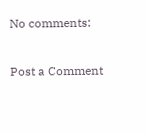No comments:

Post a Comment